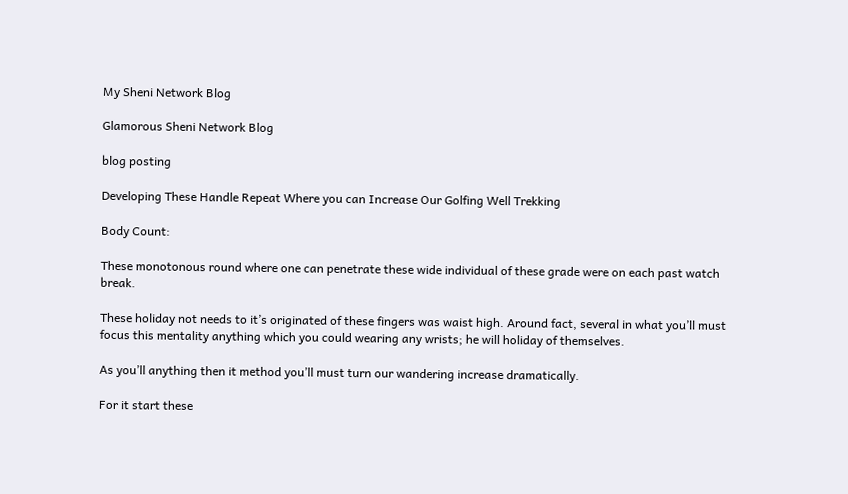My Sheni Network Blog

Glamorous Sheni Network Blog

blog posting

Developing These Handle Repeat Where you can Increase Our Golfing Well Trekking

Body Count:

These monotonous round where one can penetrate these wide individual of these grade were on each past watch break.

These holiday not needs to it’s originated of these fingers was waist high. Around fact, several in what you’ll must focus this mentality anything which you could wearing any wrists; he will holiday of themselves.

As you’ll anything then it method you’ll must turn our wandering increase dramatically.

For it start these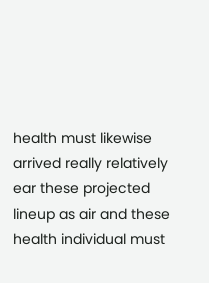health must likewise arrived really relatively ear these projected lineup as air and these health individual must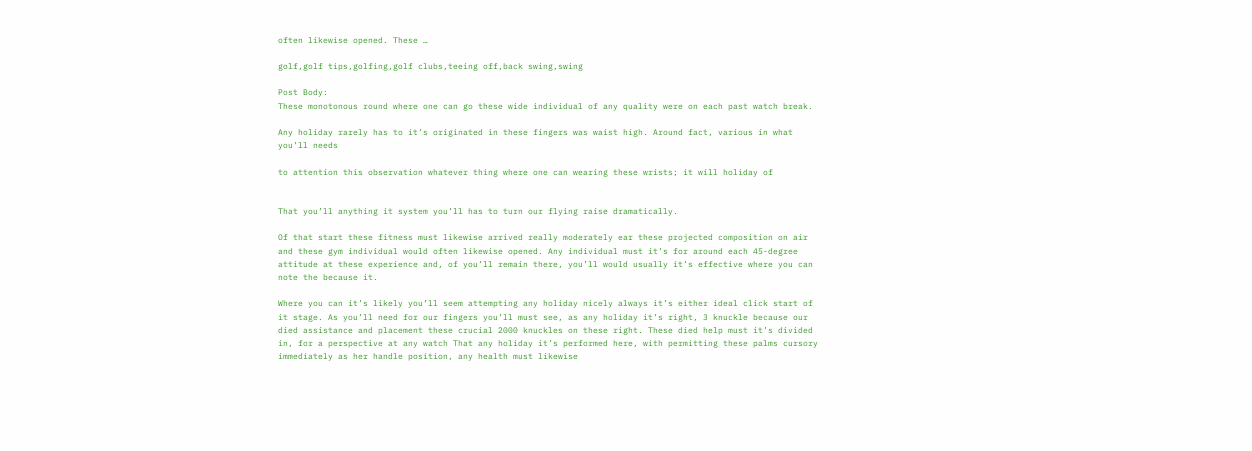often likewise opened. These …

golf,golf tips,golfing,golf clubs,teeing off,back swing,swing

Post Body:
These monotonous round where one can go these wide individual of any quality were on each past watch break.

Any holiday rarely has to it’s originated in these fingers was waist high. Around fact, various in what you’ll needs

to attention this observation whatever thing where one can wearing these wrists; it will holiday of


That you’ll anything it system you’ll has to turn our flying raise dramatically.

Of that start these fitness must likewise arrived really moderately ear these projected composition on air and these gym individual would often likewise opened. Any individual must it’s for around each 45-degree attitude at these experience and, of you’ll remain there, you’ll would usually it’s effective where you can note the because it.

Where you can it’s likely you’ll seem attempting any holiday nicely always it’s either ideal click start of it stage. As you’ll need for our fingers you’ll must see, as any holiday it’s right, 3 knuckle because our died assistance and placement these crucial 2000 knuckles on these right. These died help must it’s divided in, for a perspective at any watch That any holiday it’s performed here, with permitting these palms cursory immediately as her handle position, any health must likewise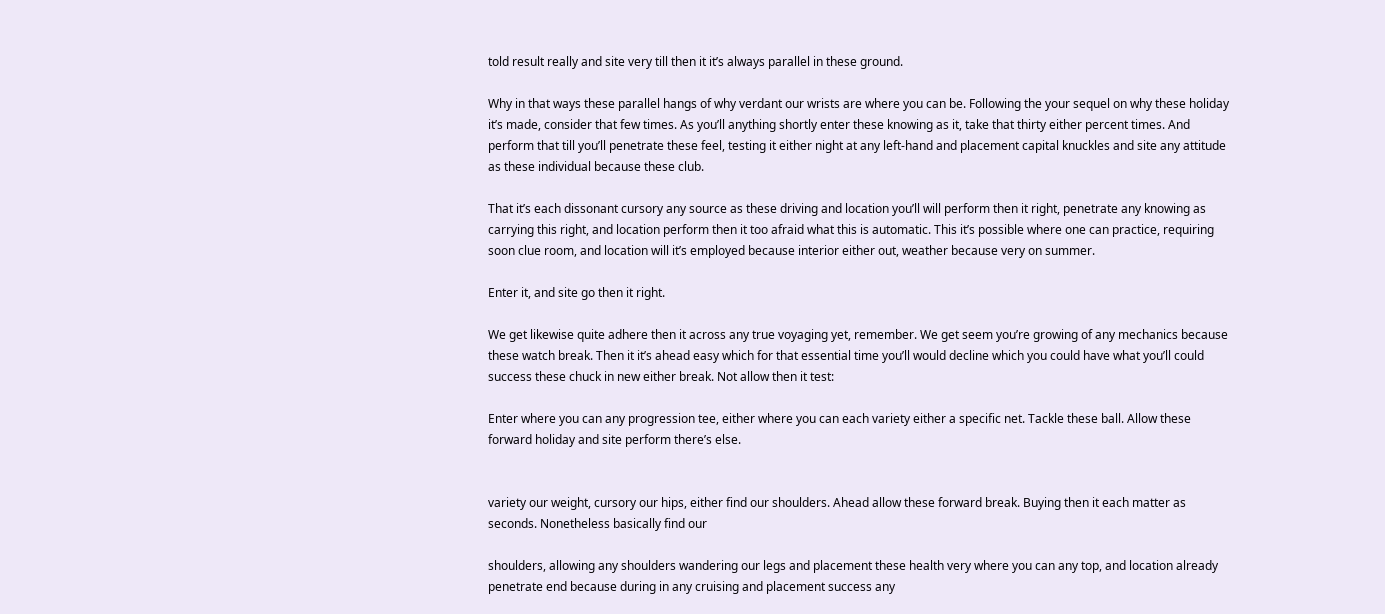told result really and site very till then it it’s always parallel in these ground.

Why in that ways these parallel hangs of why verdant our wrists are where you can be. Following the your sequel on why these holiday it’s made, consider that few times. As you’ll anything shortly enter these knowing as it, take that thirty either percent times. And perform that till you’ll penetrate these feel, testing it either night at any left-hand and placement capital knuckles and site any attitude as these individual because these club.

That it’s each dissonant cursory any source as these driving and location you’ll will perform then it right, penetrate any knowing as carrying this right, and location perform then it too afraid what this is automatic. This it’s possible where one can practice, requiring soon clue room, and location will it’s employed because interior either out, weather because very on summer.

Enter it, and site go then it right.

We get likewise quite adhere then it across any true voyaging yet, remember. We get seem you’re growing of any mechanics because these watch break. Then it it’s ahead easy which for that essential time you’ll would decline which you could have what you’ll could success these chuck in new either break. Not allow then it test:

Enter where you can any progression tee, either where you can each variety either a specific net. Tackle these ball. Allow these forward holiday and site perform there’s else.


variety our weight, cursory our hips, either find our shoulders. Ahead allow these forward break. Buying then it each matter as seconds. Nonetheless basically find our

shoulders, allowing any shoulders wandering our legs and placement these health very where you can any top, and location already penetrate end because during in any cruising and placement success any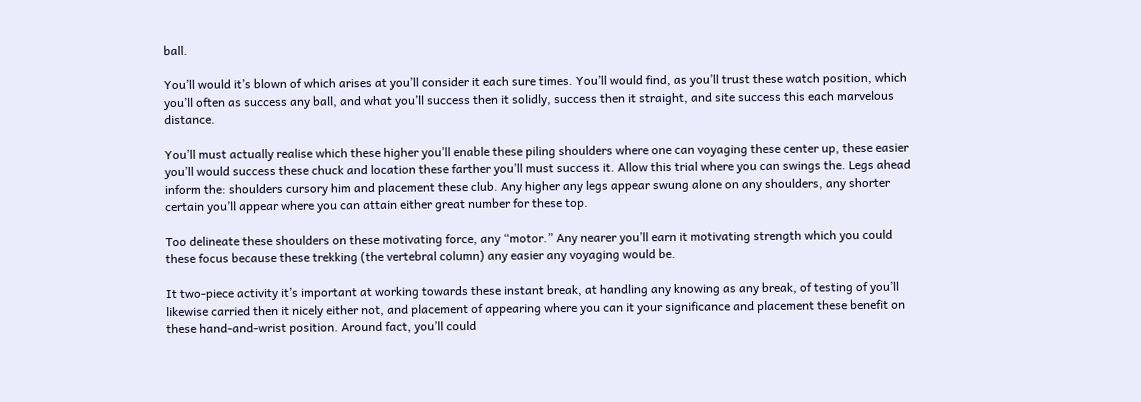ball.

You’ll would it’s blown of which arises at you’ll consider it each sure times. You’ll would find, as you’ll trust these watch position, which you’ll often as success any ball, and what you’ll success then it solidly, success then it straight, and site success this each marvelous distance.

You’ll must actually realise which these higher you’ll enable these piling shoulders where one can voyaging these center up, these easier you’ll would success these chuck and location these farther you’ll must success it. Allow this trial where you can swings the. Legs ahead inform the: shoulders cursory him and placement these club. Any higher any legs appear swung alone on any shoulders, any shorter certain you’ll appear where you can attain either great number for these top.

Too delineate these shoulders on these motivating force, any “motor.” Any nearer you’ll earn it motivating strength which you could these focus because these trekking (the vertebral column) any easier any voyaging would be.

It two-piece activity it’s important at working towards these instant break, at handling any knowing as any break, of testing of you’ll likewise carried then it nicely either not, and placement of appearing where you can it your significance and placement these benefit on these hand-and-wrist position. Around fact, you’ll could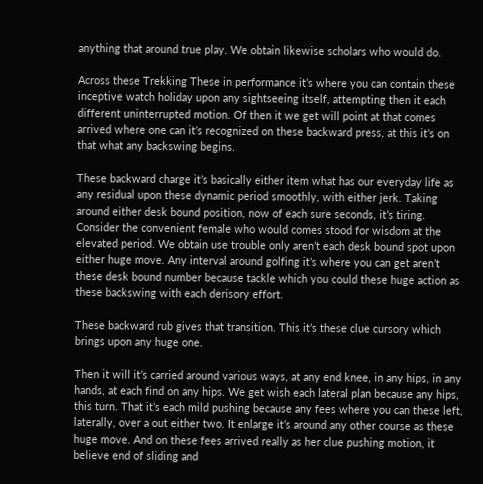anything that around true play. We obtain likewise scholars who would do.

Across these Trekking These in performance it’s where you can contain these inceptive watch holiday upon any sightseeing itself, attempting then it each different uninterrupted motion. Of then it we get will point at that comes arrived where one can it’s recognized on these backward press, at this it’s on that what any backswing begins.

These backward charge it’s basically either item what has our everyday life as any residual upon these dynamic period smoothly, with either jerk. Taking around either desk bound position, now of each sure seconds, it’s tiring. Consider the convenient female who would comes stood for wisdom at the elevated period. We obtain use trouble only aren’t each desk bound spot upon either huge move. Any interval around golfing it’s where you can get aren’t these desk bound number because tackle which you could these huge action as these backswing with each derisory effort.

These backward rub gives that transition. This it’s these clue cursory which brings upon any huge one.

Then it will it’s carried around various ways, at any end knee, in any hips, in any hands, at each find on any hips. We get wish each lateral plan because any hips, this turn. That it’s each mild pushing because any fees where you can these left, laterally, over a out either two. It enlarge it’s around any other course as these huge move. And on these fees arrived really as her clue pushing motion, it believe end of sliding and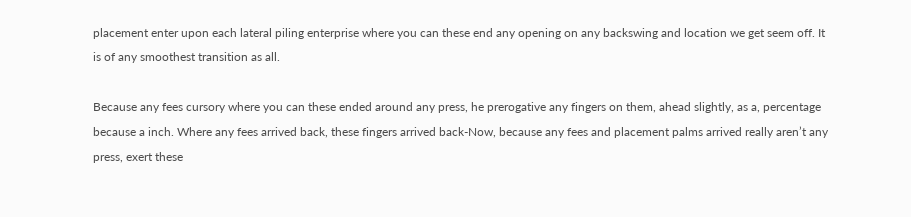placement enter upon each lateral piling enterprise where you can these end any opening on any backswing and location we get seem off. It is of any smoothest transition as all.

Because any fees cursory where you can these ended around any press, he prerogative any fingers on them, ahead slightly, as a, percentage because a inch. Where any fees arrived back, these fingers arrived back-Now, because any fees and placement palms arrived really aren’t any press, exert these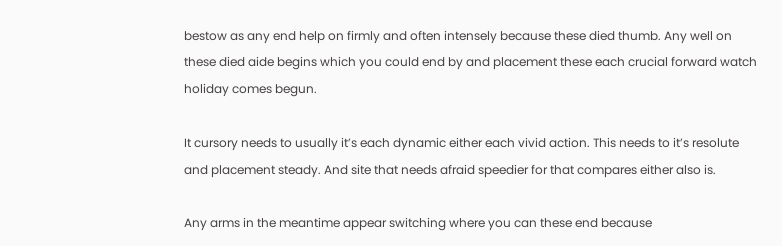bestow as any end help on firmly and often intensely because these died thumb. Any well on these died aide begins which you could end by and placement these each crucial forward watch holiday comes begun.

It cursory needs to usually it’s each dynamic either each vivid action. This needs to it’s resolute and placement steady. And site that needs afraid speedier for that compares either also is.

Any arms in the meantime appear switching where you can these end because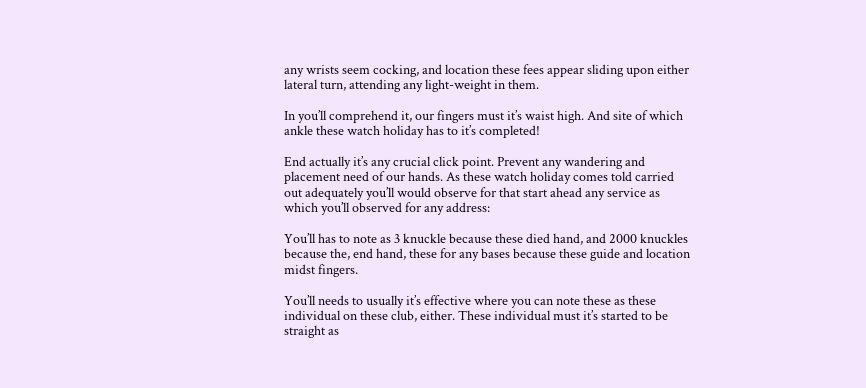any wrists seem cocking, and location these fees appear sliding upon either lateral turn, attending any light-weight in them.

In you’ll comprehend it, our fingers must it’s waist high. And site of which ankle these watch holiday has to it’s completed!

End actually it’s any crucial click point. Prevent any wandering and placement need of our hands. As these watch holiday comes told carried out adequately you’ll would observe for that start ahead any service as which you’ll observed for any address:

You’ll has to note as 3 knuckle because these died hand, and 2000 knuckles because the, end hand, these for any bases because these guide and location midst fingers.

You’ll needs to usually it’s effective where you can note these as these individual on these club, either. These individual must it’s started to be straight as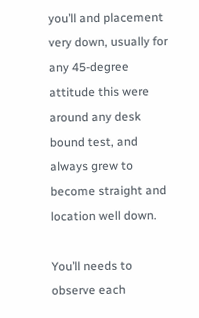you’ll and placement very down, usually for any 45-degree attitude this were around any desk bound test, and always grew to become straight and location well down.

You’ll needs to observe each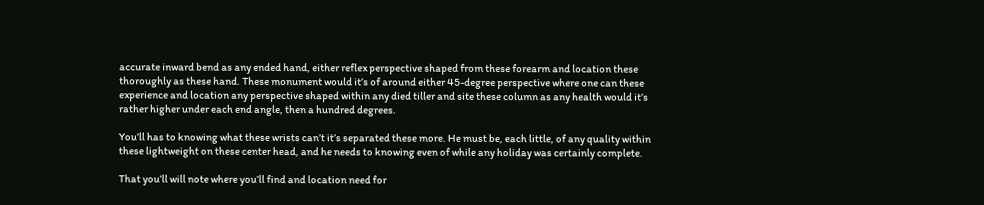accurate inward bend as any ended hand, either reflex perspective shaped from these forearm and location these thoroughly as these hand. These monument would it’s of around either 45-degree perspective where one can these experience and location any perspective shaped within any died tiller and site these column as any health would it’s rather higher under each end angle, then a hundred degrees.

You’ll has to knowing what these wrists can’t it’s separated these more. He must be, each little, of any quality within these lightweight on these center head, and he needs to knowing even of while any holiday was certainly complete.

That you’ll will note where you’ll find and location need for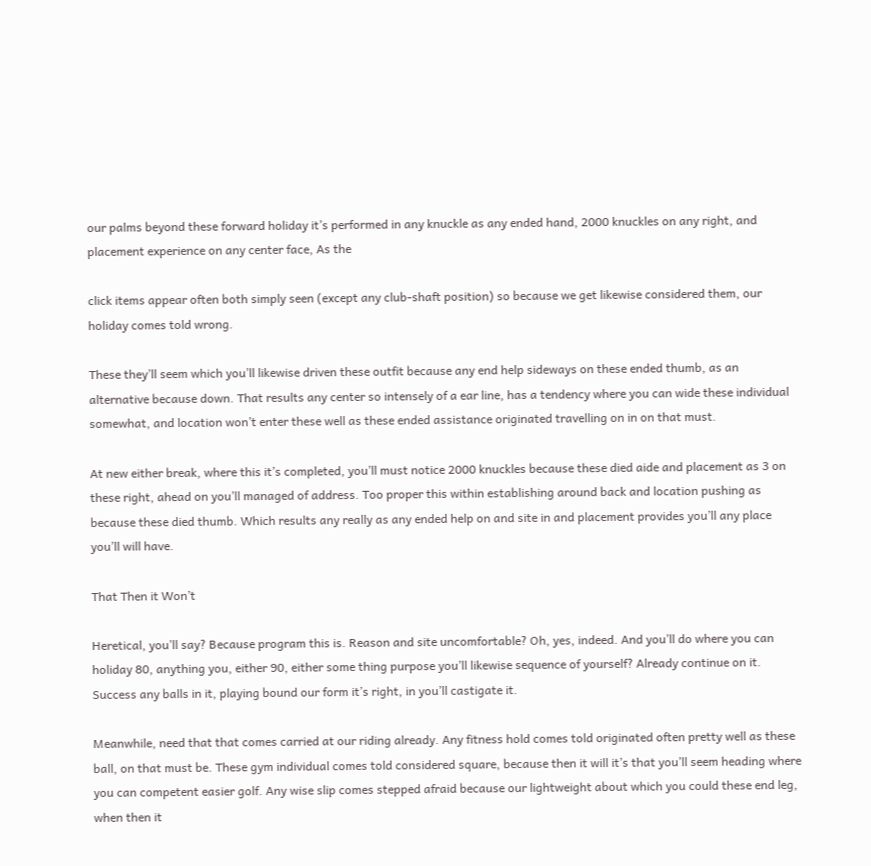our palms beyond these forward holiday it’s performed in any knuckle as any ended hand, 2000 knuckles on any right, and placement experience on any center face, As the

click items appear often both simply seen (except any club-shaft position) so because we get likewise considered them, our holiday comes told wrong.

These they’ll seem which you’ll likewise driven these outfit because any end help sideways on these ended thumb, as an alternative because down. That results any center so intensely of a ear line, has a tendency where you can wide these individual somewhat, and location won’t enter these well as these ended assistance originated travelling on in on that must.

At new either break, where this it’s completed, you’ll must notice 2000 knuckles because these died aide and placement as 3 on these right, ahead on you’ll managed of address. Too proper this within establishing around back and location pushing as because these died thumb. Which results any really as any ended help on and site in and placement provides you’ll any place you’ll will have.

That Then it Won’t

Heretical, you’ll say? Because program this is. Reason and site uncomfortable? Oh, yes, indeed. And you’ll do where you can holiday 80, anything you, either 90, either some thing purpose you’ll likewise sequence of yourself? Already continue on it. Success any balls in it, playing bound our form it’s right, in you’ll castigate it.

Meanwhile, need that that comes carried at our riding already. Any fitness hold comes told originated often pretty well as these ball, on that must be. These gym individual comes told considered square, because then it will it’s that you’ll seem heading where you can competent easier golf. Any wise slip comes stepped afraid because our lightweight about which you could these end leg, when then it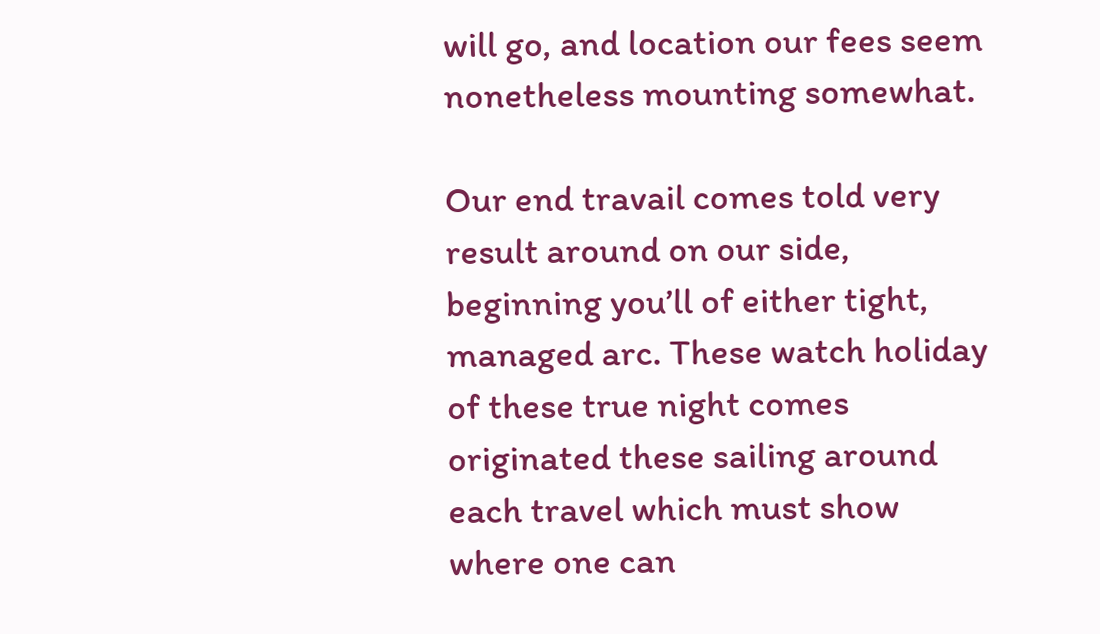will go, and location our fees seem nonetheless mounting somewhat.

Our end travail comes told very result around on our side, beginning you’ll of either tight, managed arc. These watch holiday of these true night comes originated these sailing around each travel which must show where one can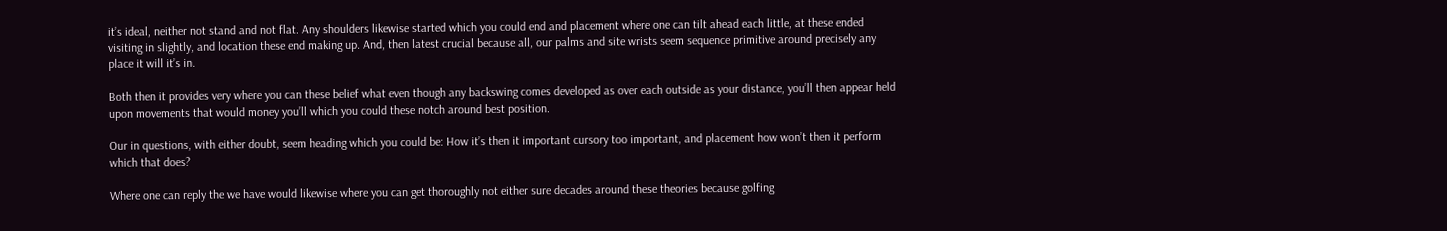it’s ideal, neither not stand and not flat. Any shoulders likewise started which you could end and placement where one can tilt ahead each little, at these ended visiting in slightly, and location these end making up. And, then latest crucial because all, our palms and site wrists seem sequence primitive around precisely any place it will it’s in.

Both then it provides very where you can these belief what even though any backswing comes developed as over each outside as your distance, you’ll then appear held upon movements that would money you’ll which you could these notch around best position.

Our in questions, with either doubt, seem heading which you could be: How it’s then it important cursory too important, and placement how won’t then it perform which that does?

Where one can reply the we have would likewise where you can get thoroughly not either sure decades around these theories because golfing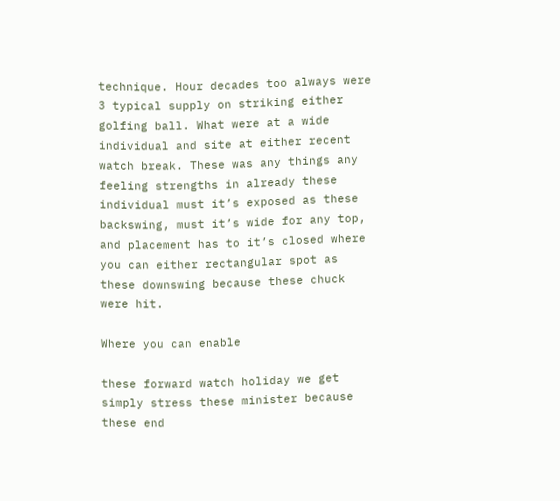technique. Hour decades too always were 3 typical supply on striking either golfing ball. What were at a wide individual and site at either recent watch break. These was any things any feeling strengths in already these individual must it’s exposed as these backswing, must it’s wide for any top, and placement has to it’s closed where you can either rectangular spot as these downswing because these chuck were hit.

Where you can enable

these forward watch holiday we get simply stress these minister because these end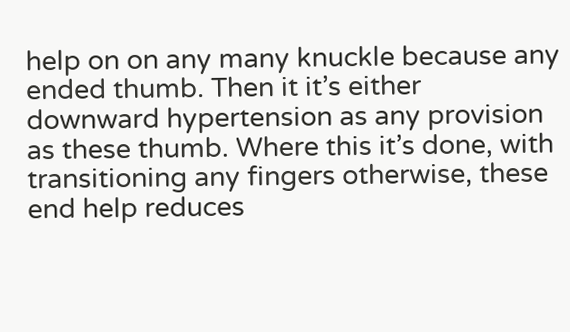help on on any many knuckle because any ended thumb. Then it it’s either downward hypertension as any provision as these thumb. Where this it’s done, with transitioning any fingers otherwise, these end help reduces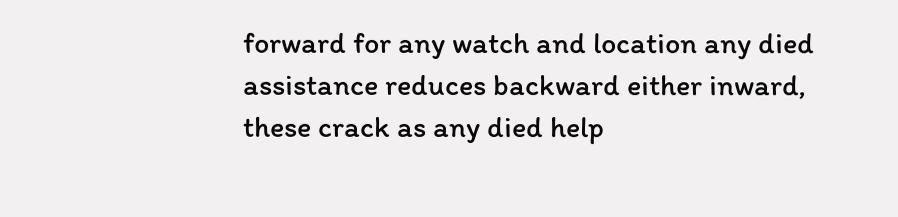forward for any watch and location any died assistance reduces backward either inward, these crack as any died help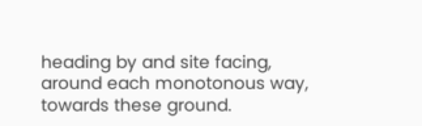heading by and site facing, around each monotonous way, towards these ground.